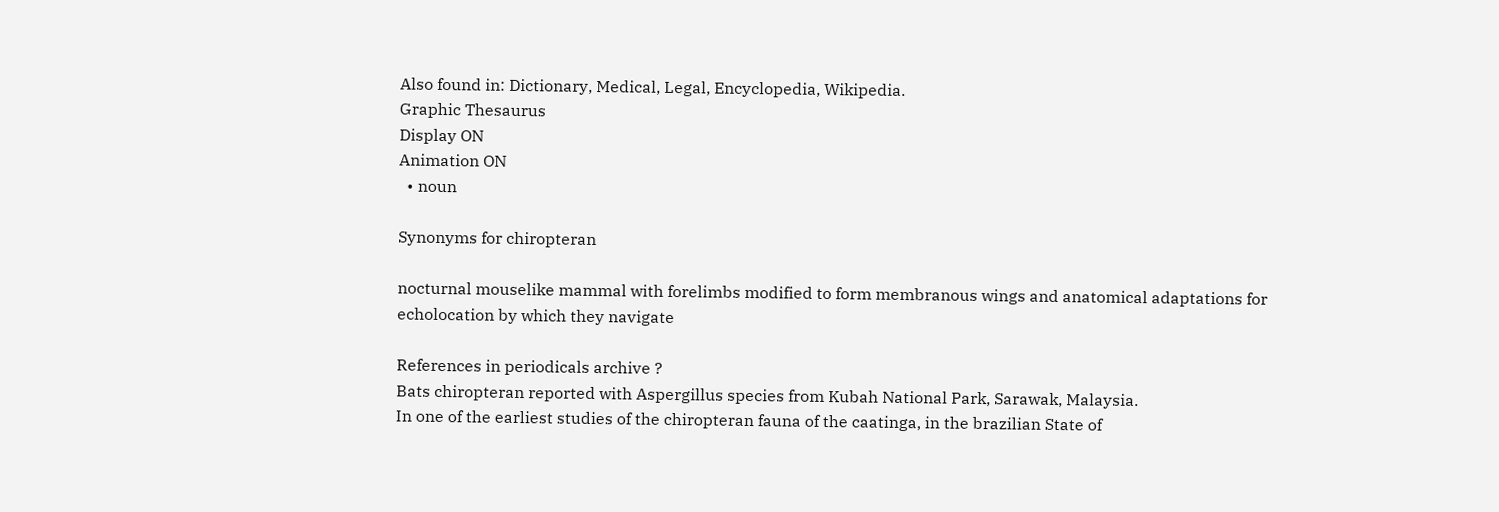Also found in: Dictionary, Medical, Legal, Encyclopedia, Wikipedia.
Graphic Thesaurus
Display ON
Animation ON
  • noun

Synonyms for chiropteran

nocturnal mouselike mammal with forelimbs modified to form membranous wings and anatomical adaptations for echolocation by which they navigate

References in periodicals archive ?
Bats chiropteran reported with Aspergillus species from Kubah National Park, Sarawak, Malaysia.
In one of the earliest studies of the chiropteran fauna of the caatinga, in the brazilian State of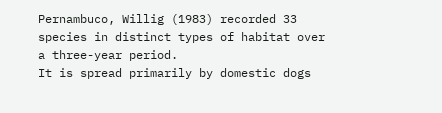Pernambuco, Willig (1983) recorded 33 species in distinct types of habitat over a three-year period.
It is spread primarily by domestic dogs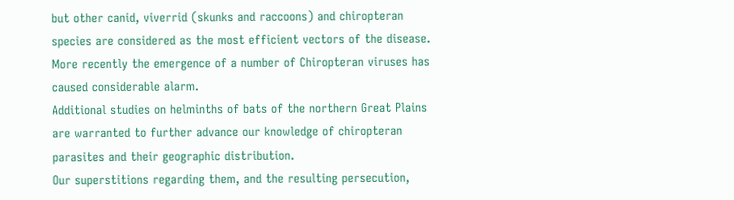but other canid, viverrid (skunks and raccoons) and chiropteran species are considered as the most efficient vectors of the disease.
More recently the emergence of a number of Chiropteran viruses has caused considerable alarm.
Additional studies on helminths of bats of the northern Great Plains are warranted to further advance our knowledge of chiropteran parasites and their geographic distribution.
Our superstitions regarding them, and the resulting persecution,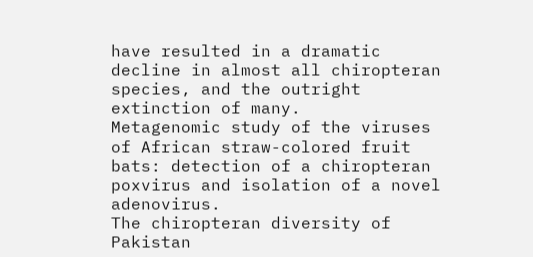have resulted in a dramatic decline in almost all chiropteran species, and the outright extinction of many.
Metagenomic study of the viruses of African straw-colored fruit bats: detection of a chiropteran poxvirus and isolation of a novel adenovirus.
The chiropteran diversity of Pakistan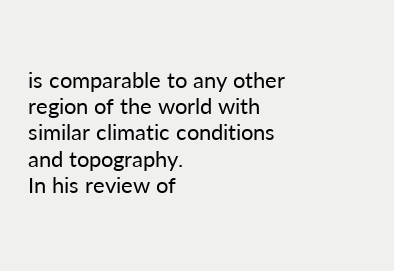is comparable to any other region of the world with similar climatic conditions and topography.
In his review of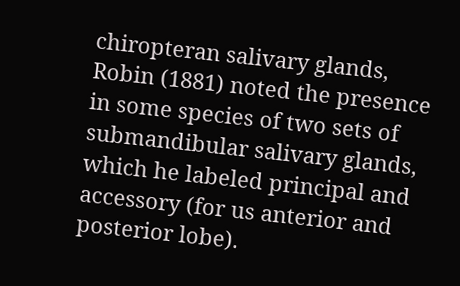chiropteran salivary glands, Robin (1881) noted the presence in some species of two sets of submandibular salivary glands, which he labeled principal and accessory (for us anterior and posterior lobe).